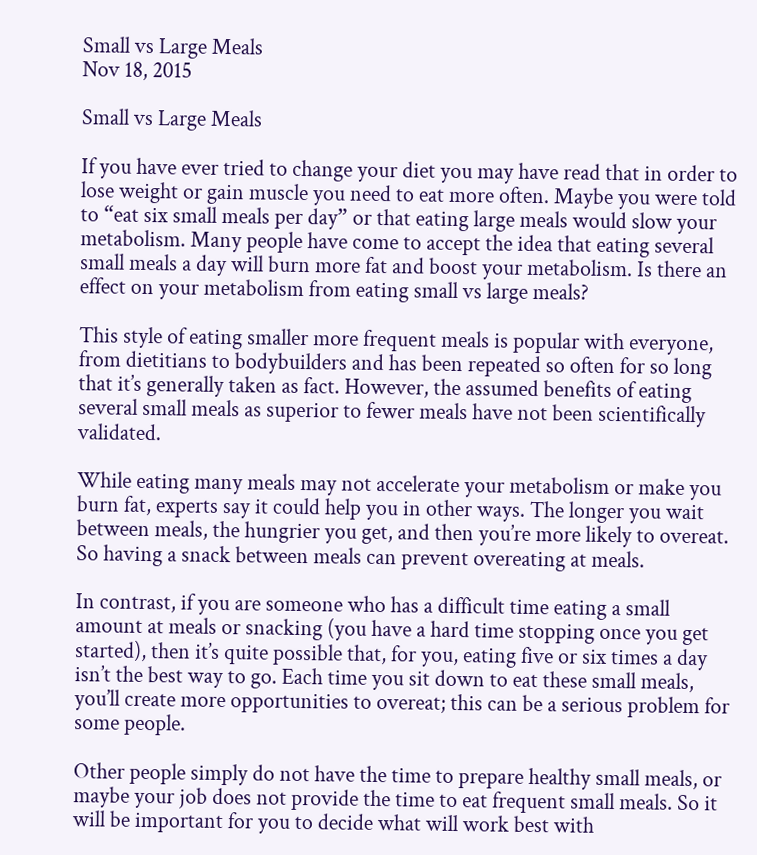Small vs Large Meals
Nov 18, 2015

Small vs Large Meals

If you have ever tried to change your diet you may have read that in order to lose weight or gain muscle you need to eat more often. Maybe you were told to “eat six small meals per day” or that eating large meals would slow your metabolism. Many people have come to accept the idea that eating several small meals a day will burn more fat and boost your metabolism. Is there an effect on your metabolism from eating small vs large meals?

This style of eating smaller more frequent meals is popular with everyone, from dietitians to bodybuilders and has been repeated so often for so long that it’s generally taken as fact. However, the assumed benefits of eating several small meals as superior to fewer meals have not been scientifically validated.

While eating many meals may not accelerate your metabolism or make you burn fat, experts say it could help you in other ways. The longer you wait between meals, the hungrier you get, and then you’re more likely to overeat. So having a snack between meals can prevent overeating at meals.

In contrast, if you are someone who has a difficult time eating a small amount at meals or snacking (you have a hard time stopping once you get started), then it’s quite possible that, for you, eating five or six times a day isn’t the best way to go. Each time you sit down to eat these small meals, you’ll create more opportunities to overeat; this can be a serious problem for some people.

Other people simply do not have the time to prepare healthy small meals, or maybe your job does not provide the time to eat frequent small meals. So it will be important for you to decide what will work best with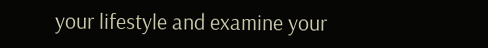your lifestyle and examine your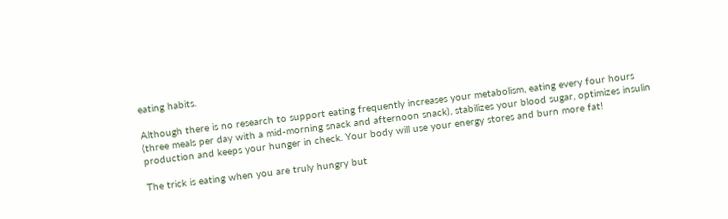eating habits.

Although there is no research to support eating frequently increases your metabolism, eating every four hours (three meals per day with a mid-morning snack and afternoon snack), stabilizes your blood sugar, optimizes insulin production and keeps your hunger in check. Your body will use your energy stores and burn more fat!

The trick is eating when you are truly hungry but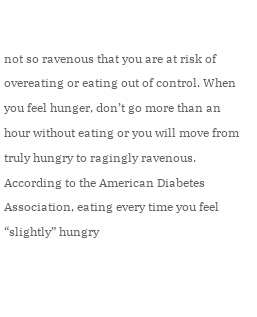not so ravenous that you are at risk of overeating or eating out of control. When you feel hunger, don’t go more than an hour without eating or you will move from truly hungry to ragingly ravenous. According to the American Diabetes Association, eating every time you feel “slightly” hungry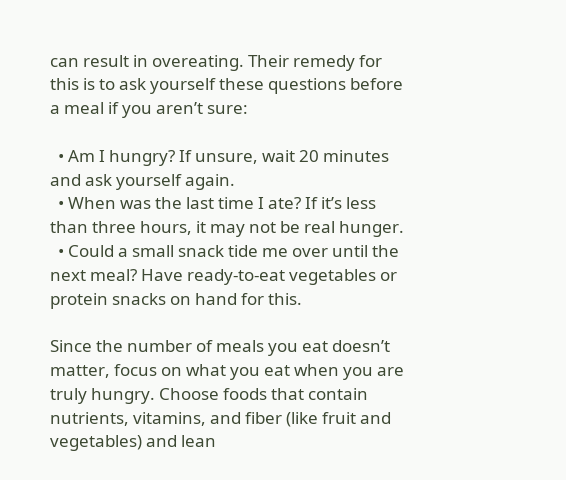can result in overeating. Their remedy for this is to ask yourself these questions before a meal if you aren’t sure:

  • Am I hungry? If unsure, wait 20 minutes and ask yourself again.
  • When was the last time I ate? If it’s less than three hours, it may not be real hunger.
  • Could a small snack tide me over until the next meal? Have ready-to-eat vegetables or protein snacks on hand for this.

Since the number of meals you eat doesn’t matter, focus on what you eat when you are truly hungry. Choose foods that contain nutrients, vitamins, and fiber (like fruit and vegetables) and lean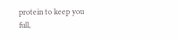protein to keep you full,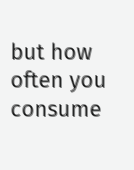but how often you consume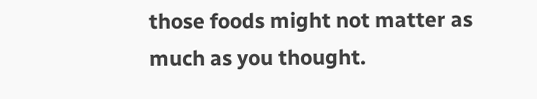those foods might not matter as much as you thought.